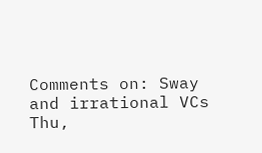Comments on: Sway and irrational VCs Thu,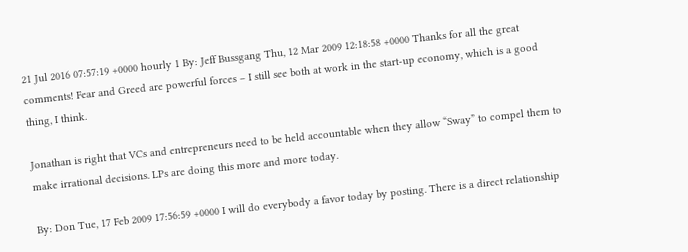21 Jul 2016 07:57:19 +0000 hourly 1 By: Jeff Bussgang Thu, 12 Mar 2009 12:18:58 +0000 Thanks for all the great comments! Fear and Greed are powerful forces – I still see both at work in the start-up economy, which is a good thing, I think.

Jonathan is right that VCs and entrepreneurs need to be held accountable when they allow “Sway” to compel them to make irrational decisions. LPs are doing this more and more today.

By: Don Tue, 17 Feb 2009 17:56:59 +0000 I will do everybody a favor today by posting. There is a direct relationship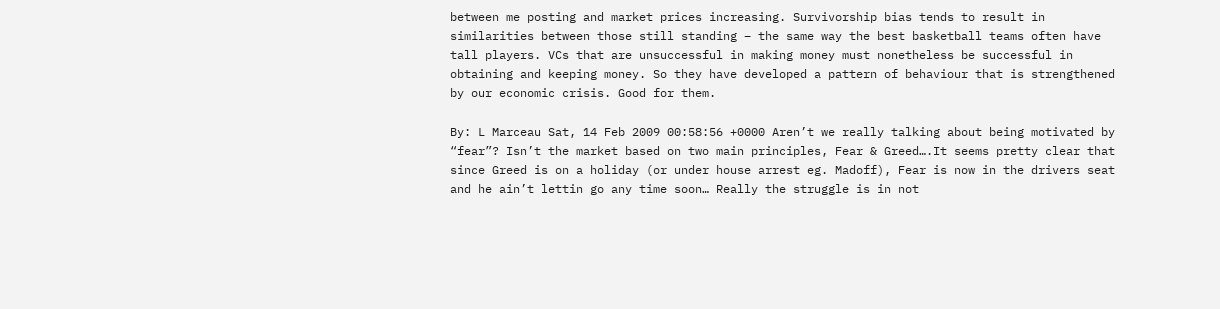between me posting and market prices increasing. Survivorship bias tends to result in similarities between those still standing – the same way the best basketball teams often have tall players. VCs that are unsuccessful in making money must nonetheless be successful in obtaining and keeping money. So they have developed a pattern of behaviour that is strengthened by our economic crisis. Good for them.

By: L Marceau Sat, 14 Feb 2009 00:58:56 +0000 Aren’t we really talking about being motivated by “fear”? Isn’t the market based on two main principles, Fear & Greed….It seems pretty clear that since Greed is on a holiday (or under house arrest eg. Madoff), Fear is now in the drivers seat and he ain’t lettin go any time soon… Really the struggle is in not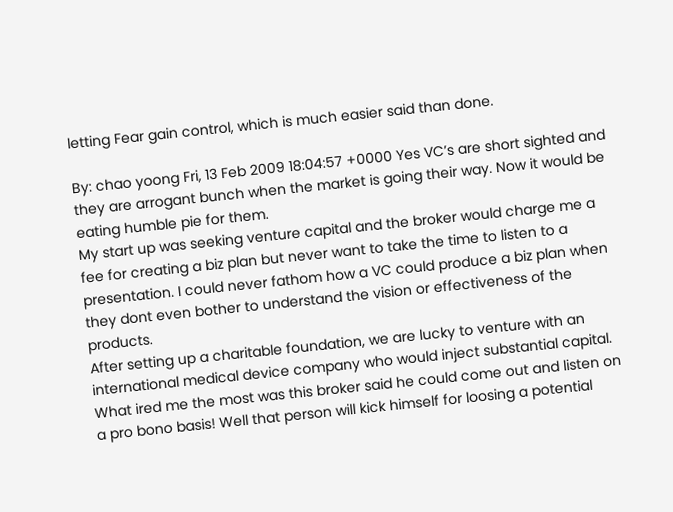letting Fear gain control, which is much easier said than done.

By: chao yoong Fri, 13 Feb 2009 18:04:57 +0000 Yes VC’s are short sighted and they are arrogant bunch when the market is going their way. Now it would be eating humble pie for them.
My start up was seeking venture capital and the broker would charge me a fee for creating a biz plan but never want to take the time to listen to a presentation. I could never fathom how a VC could produce a biz plan when they dont even bother to understand the vision or effectiveness of the products.
After setting up a charitable foundation, we are lucky to venture with an international medical device company who would inject substantial capital.
What ired me the most was this broker said he could come out and listen on a pro bono basis! Well that person will kick himself for loosing a potential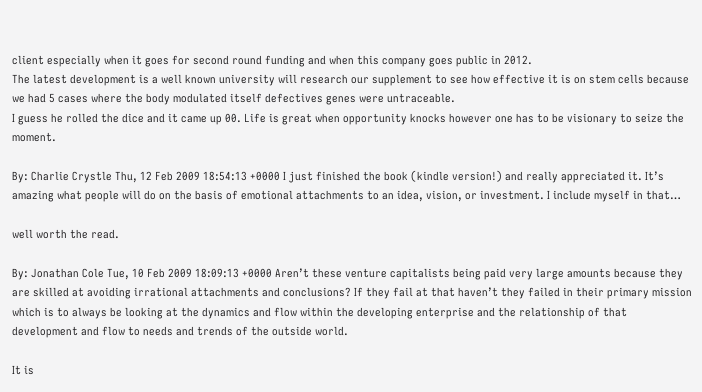client especially when it goes for second round funding and when this company goes public in 2012.
The latest development is a well known university will research our supplement to see how effective it is on stem cells because we had 5 cases where the body modulated itself defectives genes were untraceable.
I guess he rolled the dice and it came up 00. Life is great when opportunity knocks however one has to be visionary to seize the moment.

By: Charlie Crystle Thu, 12 Feb 2009 18:54:13 +0000 I just finished the book (kindle version!) and really appreciated it. It’s amazing what people will do on the basis of emotional attachments to an idea, vision, or investment. I include myself in that…

well worth the read.

By: Jonathan Cole Tue, 10 Feb 2009 18:09:13 +0000 Aren’t these venture capitalists being paid very large amounts because they are skilled at avoiding irrational attachments and conclusions? If they fail at that haven’t they failed in their primary mission which is to always be looking at the dynamics and flow within the developing enterprise and the relationship of that development and flow to needs and trends of the outside world.

It is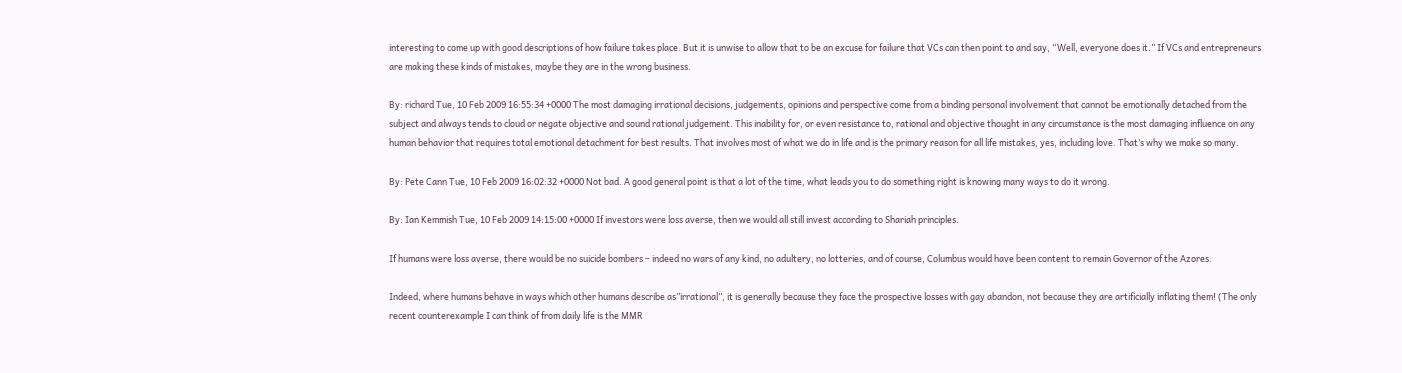interesting to come up with good descriptions of how failure takes place. But it is unwise to allow that to be an excuse for failure that VCs can then point to and say, “Well, everyone does it.” If VCs and entrepreneurs are making these kinds of mistakes, maybe they are in the wrong business.

By: richard Tue, 10 Feb 2009 16:55:34 +0000 The most damaging irrational decisions, judgements, opinions and perspective come from a binding personal involvement that cannot be emotionally detached from the subject and always tends to cloud or negate objective and sound rational judgement. This inability for, or even resistance to, rational and objective thought in any circumstance is the most damaging influence on any human behavior that requires total emotional detachment for best results. That involves most of what we do in life and is the primary reason for all life mistakes, yes, including love. That’s why we make so many.

By: Pete Cann Tue, 10 Feb 2009 16:02:32 +0000 Not bad. A good general point is that a lot of the time, what leads you to do something right is knowing many ways to do it wrong.

By: Ian Kemmish Tue, 10 Feb 2009 14:15:00 +0000 If investors were loss averse, then we would all still invest according to Shariah principles.

If humans were loss averse, there would be no suicide bombers – indeed no wars of any kind, no adultery, no lotteries, and of course, Columbus would have been content to remain Governor of the Azores.

Indeed, where humans behave in ways which other humans describe as”irrational”, it is generally because they face the prospective losses with gay abandon, not because they are artificially inflating them! (The only recent counterexample I can think of from daily life is the MMR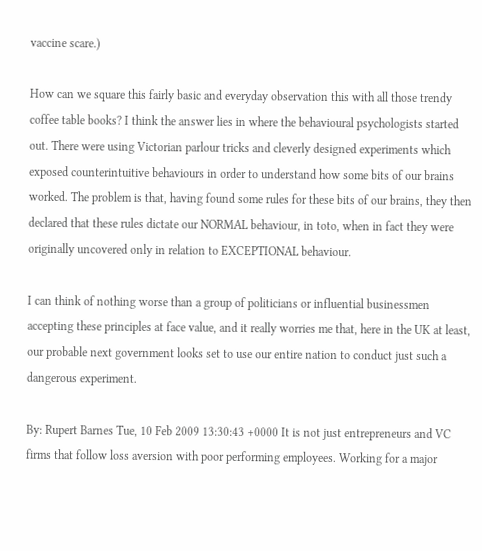vaccine scare.)

How can we square this fairly basic and everyday observation this with all those trendy coffee table books? I think the answer lies in where the behavioural psychologists started out. There were using Victorian parlour tricks and cleverly designed experiments which exposed counterintuitive behaviours in order to understand how some bits of our brains worked. The problem is that, having found some rules for these bits of our brains, they then declared that these rules dictate our NORMAL behaviour, in toto, when in fact they were originally uncovered only in relation to EXCEPTIONAL behaviour.

I can think of nothing worse than a group of politicians or influential businessmen accepting these principles at face value, and it really worries me that, here in the UK at least, our probable next government looks set to use our entire nation to conduct just such a dangerous experiment.

By: Rupert Barnes Tue, 10 Feb 2009 13:30:43 +0000 It is not just entrepreneurs and VC firms that follow loss aversion with poor performing employees. Working for a major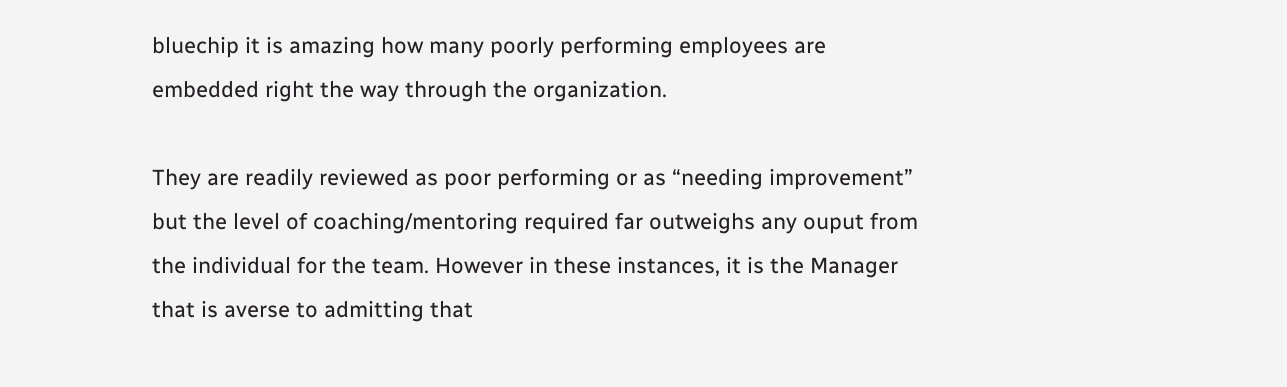bluechip it is amazing how many poorly performing employees are embedded right the way through the organization.

They are readily reviewed as poor performing or as “needing improvement” but the level of coaching/mentoring required far outweighs any ouput from the individual for the team. However in these instances, it is the Manager that is averse to admitting that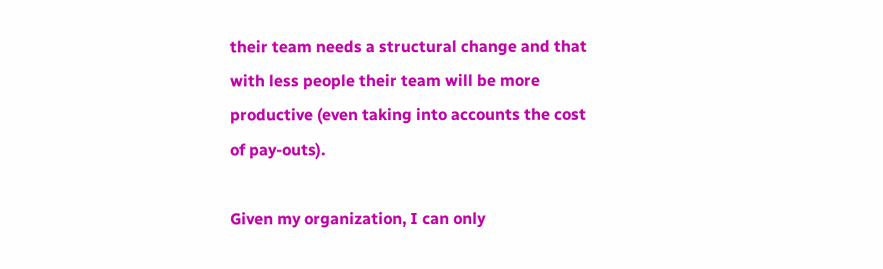their team needs a structural change and that with less people their team will be more productive (even taking into accounts the cost of pay-outs).

Given my organization, I can only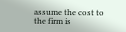assume the cost to the firm is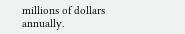millions of dollars annually.